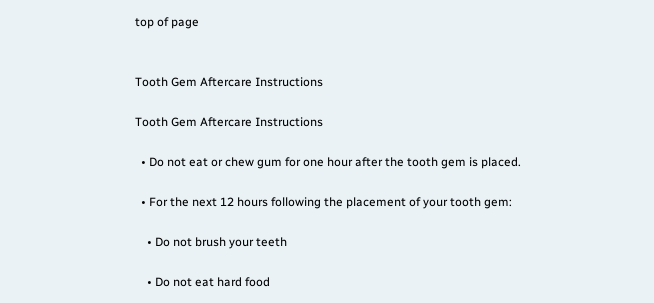top of page


Tooth Gem Aftercare Instructions

Tooth Gem Aftercare Instructions

  • Do not eat or chew gum for one hour after the tooth gem is placed.

  • For the next 12 hours following the placement of your tooth gem:

    • Do not brush your teeth

    • Do not eat hard food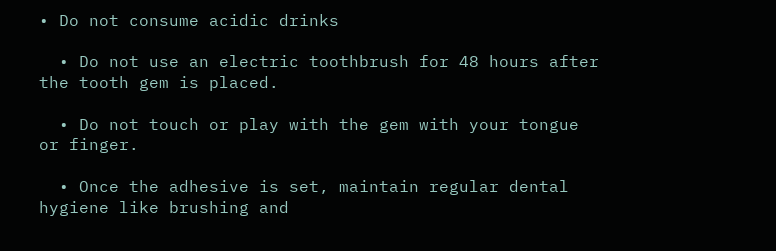• Do not consume acidic drinks

  • Do not use an electric toothbrush for 48 hours after the tooth gem is placed.

  • Do not touch or play with the gem with your tongue or finger.

  • Once the adhesive is set, maintain regular dental hygiene like brushing and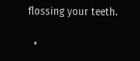flossing your teeth.

  •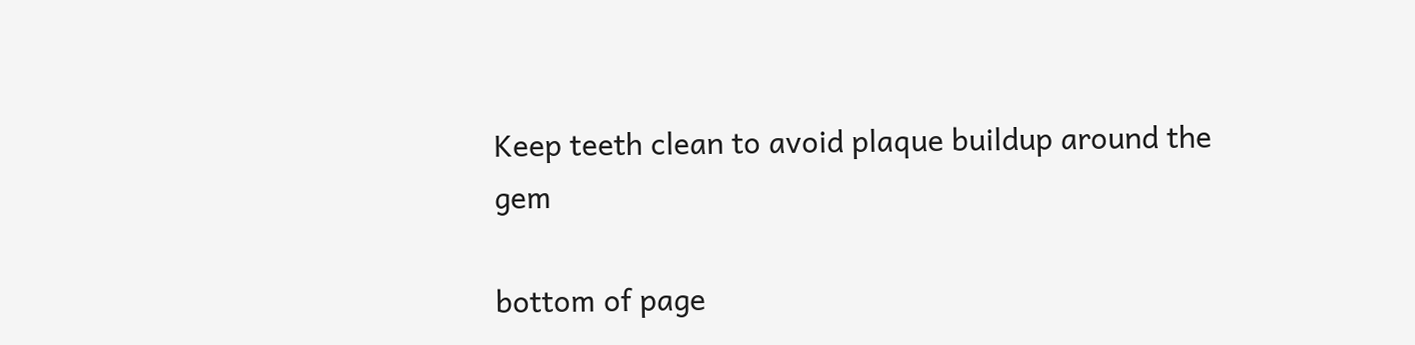Keep teeth clean to avoid plaque buildup around the gem

bottom of page